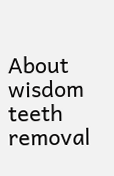About wisdom teeth removal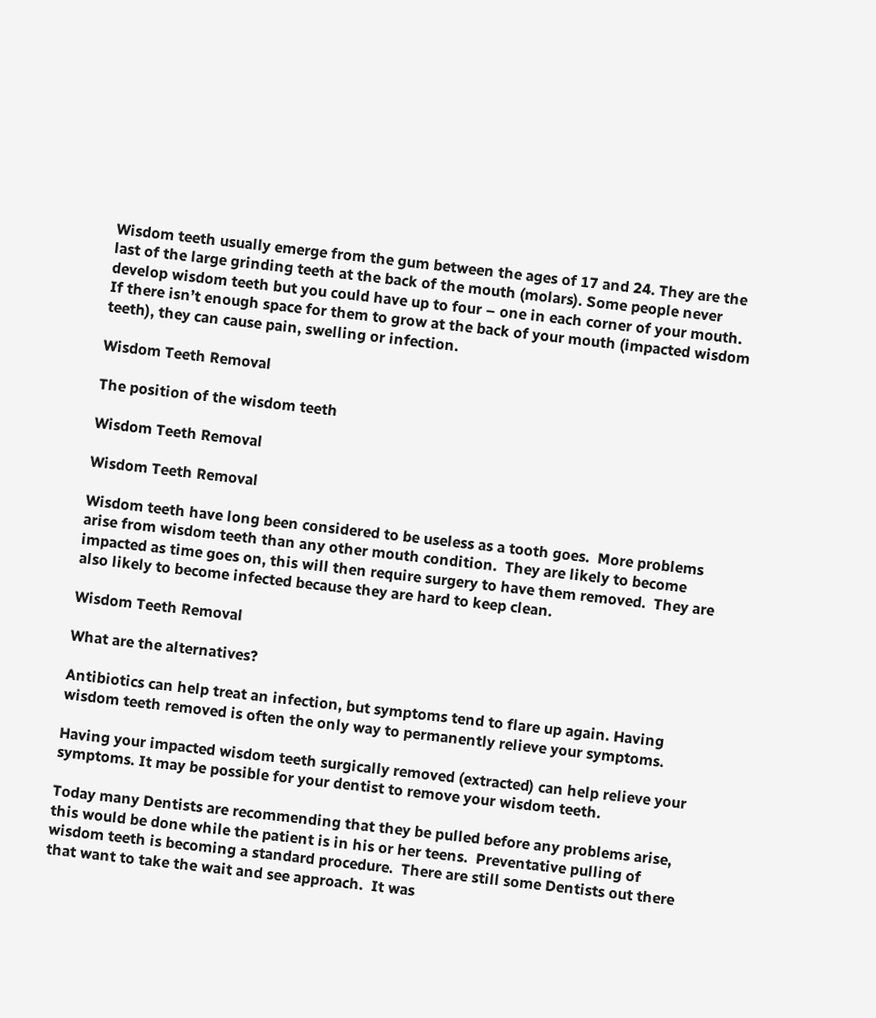Wisdom teeth usually emerge from the gum between the ages of 17 and 24. They are the last of the large grinding teeth at the back of the mouth (molars). Some people never develop wisdom teeth but you could have up to four – one in each corner of your mouth. If there isn’t enough space for them to grow at the back of your mouth (impacted wisdom teeth), they can cause pain, swelling or infection.

Wisdom Teeth Removal

The position of the wisdom teeth

Wisdom Teeth Removal

Wisdom Teeth Removal

Wisdom teeth have long been considered to be useless as a tooth goes.  More problems arise from wisdom teeth than any other mouth condition.  They are likely to become impacted as time goes on, this will then require surgery to have them removed.  They are also likely to become infected because they are hard to keep clean.

Wisdom Teeth Removal

What are the alternatives?

Antibiotics can help treat an infection, but symptoms tend to flare up again. Having wisdom teeth removed is often the only way to permanently relieve your symptoms.

Having your impacted wisdom teeth surgically removed (extracted) can help relieve your symptoms. It may be possible for your dentist to remove your wisdom teeth.

Today many Dentists are recommending that they be pulled before any problems arise, this would be done while the patient is in his or her teens.  Preventative pulling of wisdom teeth is becoming a standard procedure.  There are still some Dentists out there that want to take the wait and see approach.  It was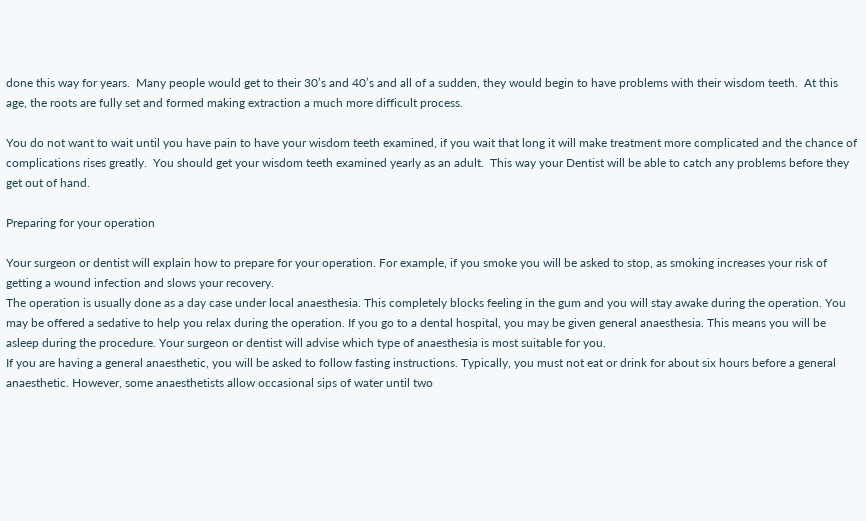done this way for years.  Many people would get to their 30’s and 40’s and all of a sudden, they would begin to have problems with their wisdom teeth.  At this age, the roots are fully set and formed making extraction a much more difficult process.

You do not want to wait until you have pain to have your wisdom teeth examined, if you wait that long it will make treatment more complicated and the chance of complications rises greatly.  You should get your wisdom teeth examined yearly as an adult.  This way your Dentist will be able to catch any problems before they get out of hand.

Preparing for your operation

Your surgeon or dentist will explain how to prepare for your operation. For example, if you smoke you will be asked to stop, as smoking increases your risk of getting a wound infection and slows your recovery.
The operation is usually done as a day case under local anaesthesia. This completely blocks feeling in the gum and you will stay awake during the operation. You may be offered a sedative to help you relax during the operation. If you go to a dental hospital, you may be given general anaesthesia. This means you will be asleep during the procedure. Your surgeon or dentist will advise which type of anaesthesia is most suitable for you.
If you are having a general anaesthetic, you will be asked to follow fasting instructions. Typically, you must not eat or drink for about six hours before a general anaesthetic. However, some anaesthetists allow occasional sips of water until two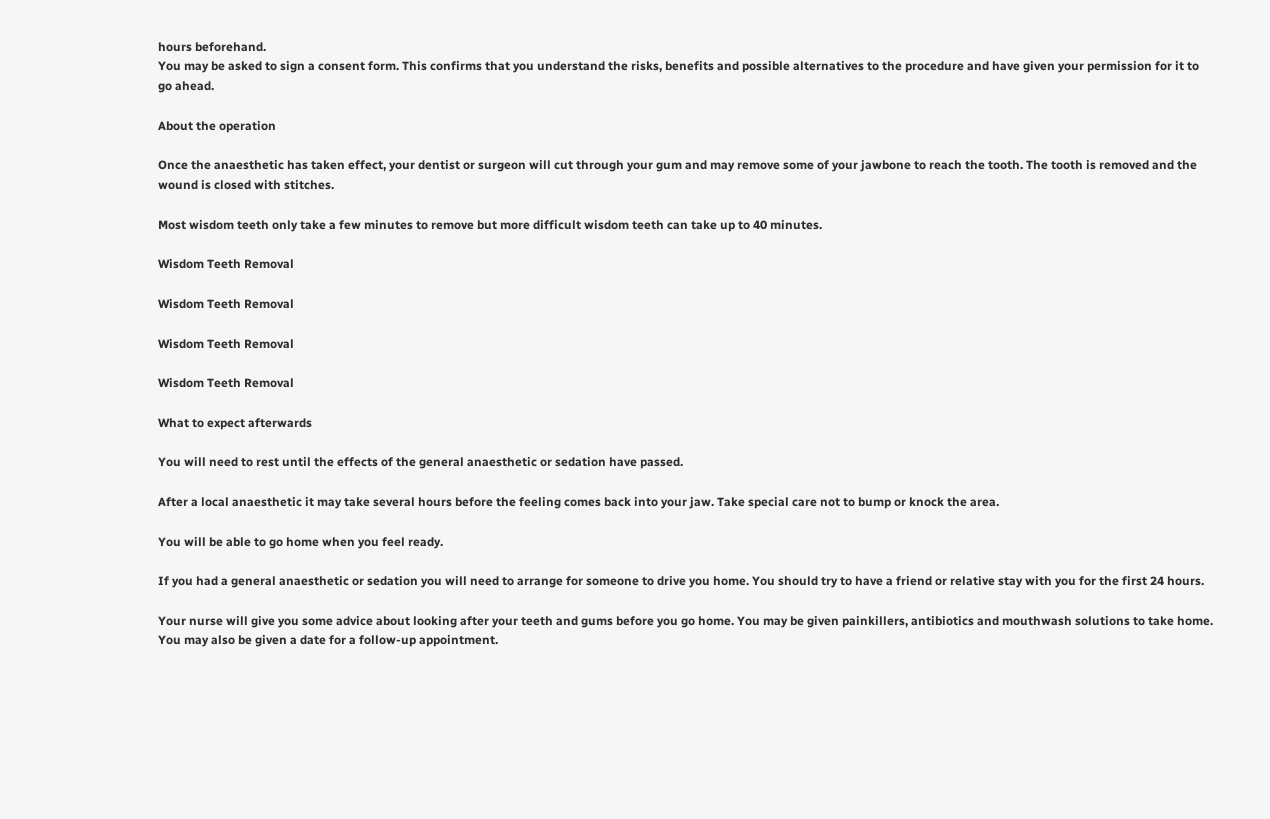hours beforehand.
You may be asked to sign a consent form. This confirms that you understand the risks, benefits and possible alternatives to the procedure and have given your permission for it to go ahead.

About the operation

Once the anaesthetic has taken effect, your dentist or surgeon will cut through your gum and may remove some of your jawbone to reach the tooth. The tooth is removed and the wound is closed with stitches.

Most wisdom teeth only take a few minutes to remove but more difficult wisdom teeth can take up to 40 minutes.

Wisdom Teeth Removal

Wisdom Teeth Removal

Wisdom Teeth Removal

Wisdom Teeth Removal

What to expect afterwards

You will need to rest until the effects of the general anaesthetic or sedation have passed.

After a local anaesthetic it may take several hours before the feeling comes back into your jaw. Take special care not to bump or knock the area.

You will be able to go home when you feel ready.

If you had a general anaesthetic or sedation you will need to arrange for someone to drive you home. You should try to have a friend or relative stay with you for the first 24 hours.

Your nurse will give you some advice about looking after your teeth and gums before you go home. You may be given painkillers, antibiotics and mouthwash solutions to take home. You may also be given a date for a follow-up appointment.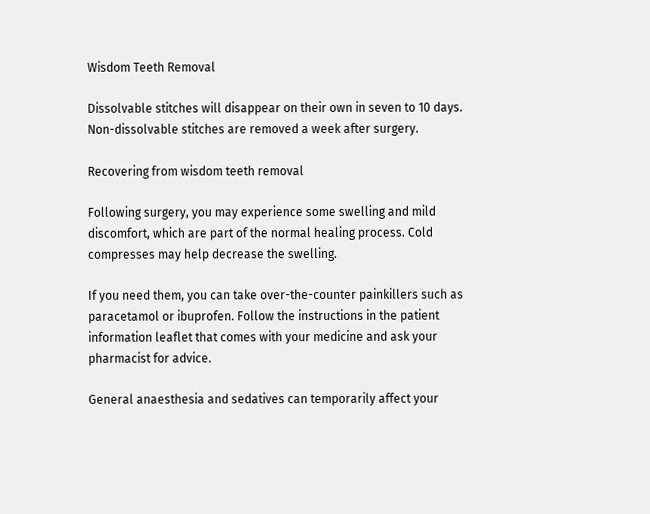Wisdom Teeth Removal

Dissolvable stitches will disappear on their own in seven to 10 days. Non-dissolvable stitches are removed a week after surgery.

Recovering from wisdom teeth removal

Following surgery, you may experience some swelling and mild discomfort, which are part of the normal healing process. Cold compresses may help decrease the swelling.

If you need them, you can take over-the-counter painkillers such as paracetamol or ibuprofen. Follow the instructions in the patient information leaflet that comes with your medicine and ask your pharmacist for advice.

General anaesthesia and sedatives can temporarily affect your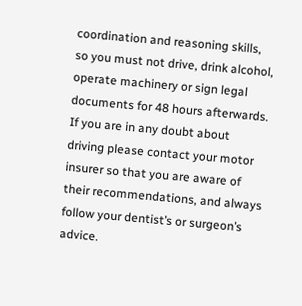coordination and reasoning skills, so you must not drive, drink alcohol, operate machinery or sign legal documents for 48 hours afterwards. If you are in any doubt about driving please contact your motor insurer so that you are aware of their recommendations, and always follow your dentist’s or surgeon’s advice.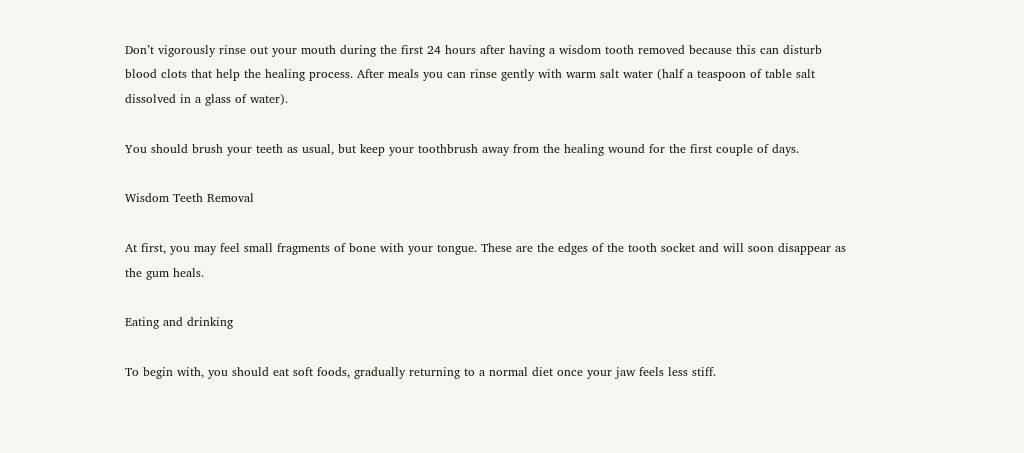Don’t vigorously rinse out your mouth during the first 24 hours after having a wisdom tooth removed because this can disturb blood clots that help the healing process. After meals you can rinse gently with warm salt water (half a teaspoon of table salt dissolved in a glass of water).

You should brush your teeth as usual, but keep your toothbrush away from the healing wound for the first couple of days.

Wisdom Teeth Removal

At first, you may feel small fragments of bone with your tongue. These are the edges of the tooth socket and will soon disappear as the gum heals.

Eating and drinking

To begin with, you should eat soft foods, gradually returning to a normal diet once your jaw feels less stiff.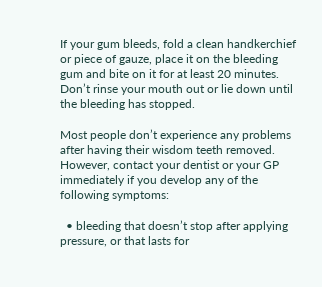If your gum bleeds, fold a clean handkerchief or piece of gauze, place it on the bleeding gum and bite on it for at least 20 minutes. Don’t rinse your mouth out or lie down until the bleeding has stopped.

Most people don’t experience any problems after having their wisdom teeth removed. However, contact your dentist or your GP immediately if you develop any of the following symptoms:

  • bleeding that doesn’t stop after applying pressure, or that lasts for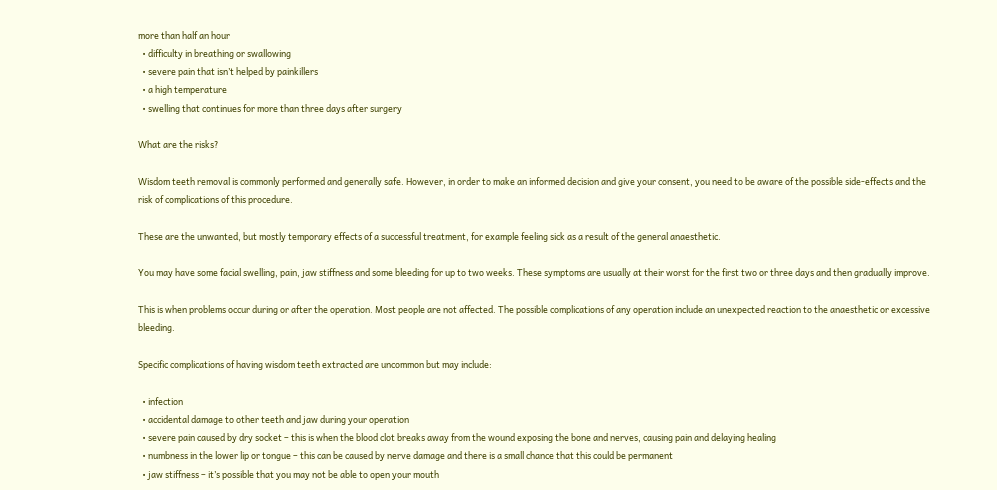more than half an hour
  • difficulty in breathing or swallowing
  • severe pain that isn’t helped by painkillers
  • a high temperature
  • swelling that continues for more than three days after surgery

What are the risks?

Wisdom teeth removal is commonly performed and generally safe. However, in order to make an informed decision and give your consent, you need to be aware of the possible side-effects and the risk of complications of this procedure.

These are the unwanted, but mostly temporary effects of a successful treatment, for example feeling sick as a result of the general anaesthetic.

You may have some facial swelling, pain, jaw stiffness and some bleeding for up to two weeks. These symptoms are usually at their worst for the first two or three days and then gradually improve.

This is when problems occur during or after the operation. Most people are not affected. The possible complications of any operation include an unexpected reaction to the anaesthetic or excessive bleeding.

Specific complications of having wisdom teeth extracted are uncommon but may include:

  • infection
  • accidental damage to other teeth and jaw during your operation
  • severe pain caused by dry socket – this is when the blood clot breaks away from the wound exposing the bone and nerves, causing pain and delaying healing
  • numbness in the lower lip or tongue – this can be caused by nerve damage and there is a small chance that this could be permanent
  • jaw stiffness – it’s possible that you may not be able to open your mouth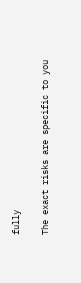fully

The exact risks are specific to you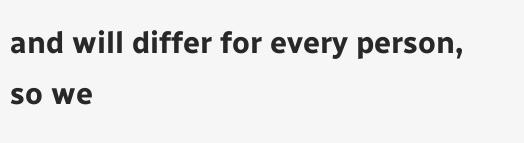and will differ for every person, so we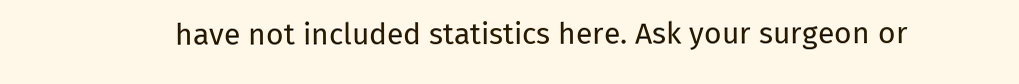have not included statistics here. Ask your surgeon or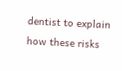dentist to explain how these risks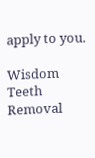apply to you.

Wisdom Teeth Removal